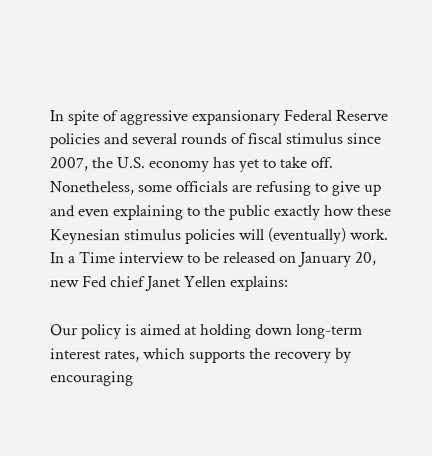In spite of aggressive expansionary Federal Reserve policies and several rounds of fiscal stimulus since 2007, the U.S. economy has yet to take off. Nonetheless, some officials are refusing to give up and even explaining to the public exactly how these Keynesian stimulus policies will (eventually) work. In a Time interview to be released on January 20, new Fed chief Janet Yellen explains:

Our policy is aimed at holding down long-term interest rates, which supports the recovery by encouraging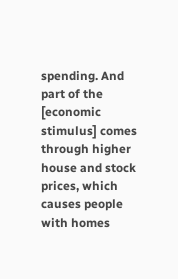spending. And part of the [economic stimulus] comes through higher house and stock prices, which causes people with homes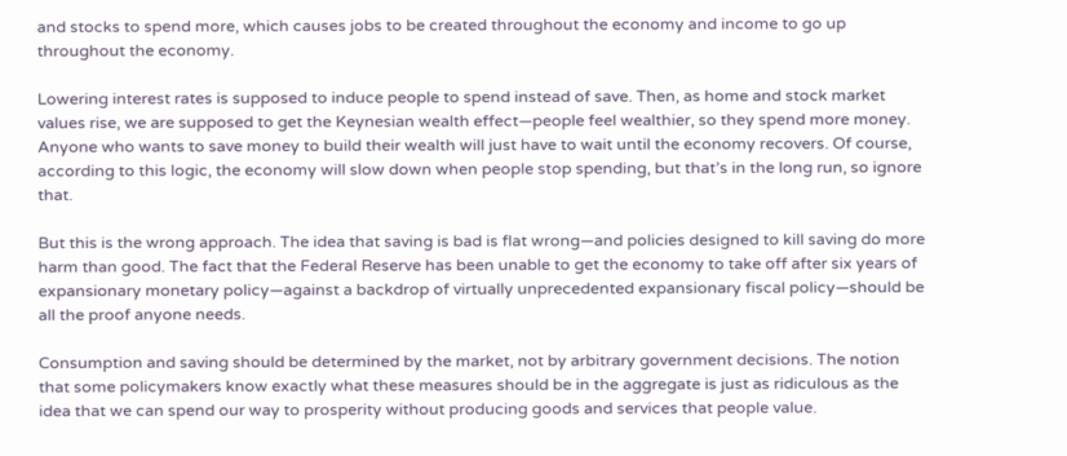and stocks to spend more, which causes jobs to be created throughout the economy and income to go up throughout the economy.

Lowering interest rates is supposed to induce people to spend instead of save. Then, as home and stock market values rise, we are supposed to get the Keynesian wealth effect—people feel wealthier, so they spend more money. Anyone who wants to save money to build their wealth will just have to wait until the economy recovers. Of course, according to this logic, the economy will slow down when people stop spending, but that’s in the long run, so ignore that.

But this is the wrong approach. The idea that saving is bad is flat wrong—and policies designed to kill saving do more harm than good. The fact that the Federal Reserve has been unable to get the economy to take off after six years of expansionary monetary policy—against a backdrop of virtually unprecedented expansionary fiscal policy—should be all the proof anyone needs.

Consumption and saving should be determined by the market, not by arbitrary government decisions. The notion that some policymakers know exactly what these measures should be in the aggregate is just as ridiculous as the idea that we can spend our way to prosperity without producing goods and services that people value.